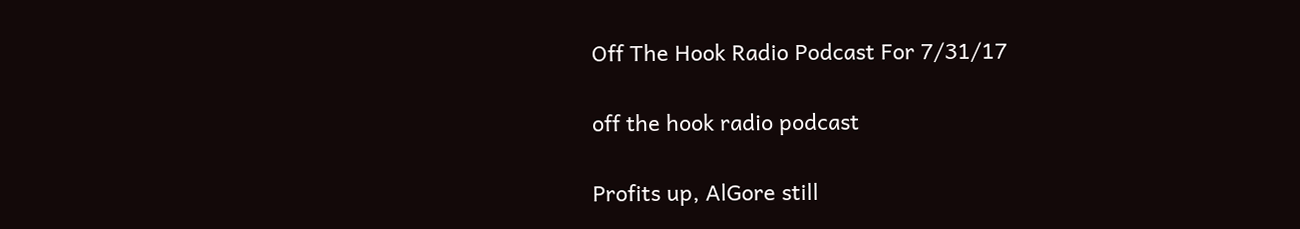Off The Hook Radio Podcast For 7/31/17

off the hook radio podcast

Profits up, AlGore still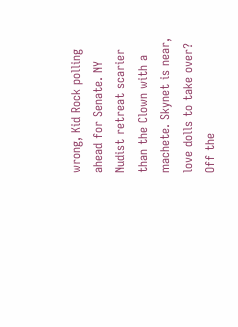wrong, Kid Rock polling ahead for Senate. NY Nudist retreat scarier than the Clown with a machete. Skynet is near, love dolls to take over? Off the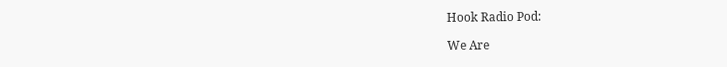Hook Radio Pod:

We Are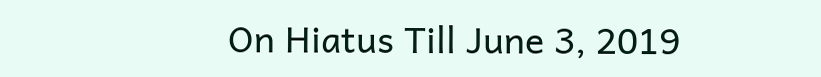On Hiatus Till June 3, 2019